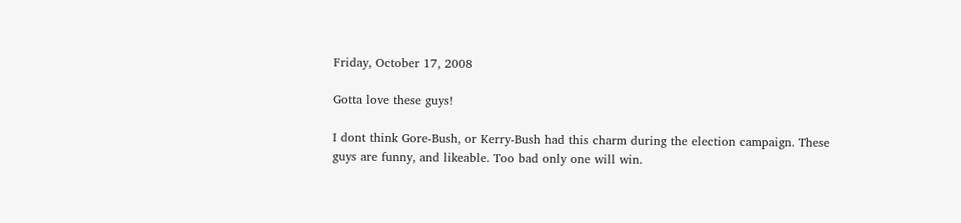Friday, October 17, 2008

Gotta love these guys!

I dont think Gore-Bush, or Kerry-Bush had this charm during the election campaign. These guys are funny, and likeable. Too bad only one will win.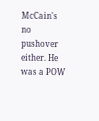McCain's no pushover either. He was a POW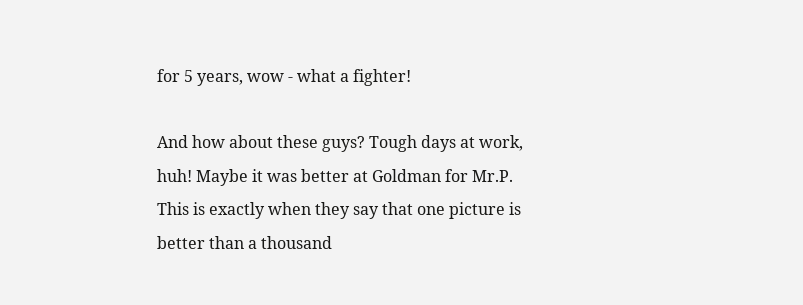for 5 years, wow - what a fighter!

And how about these guys? Tough days at work, huh! Maybe it was better at Goldman for Mr.P. This is exactly when they say that one picture is better than a thousand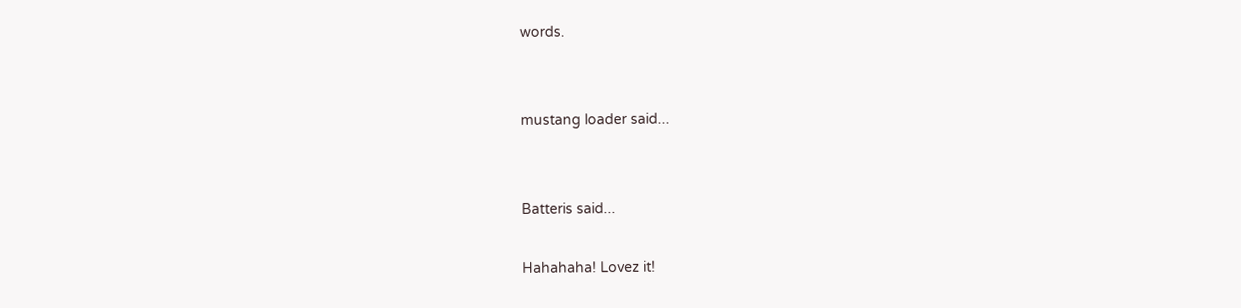words.


mustang loader said...


Batteris said...

Hahahaha! Lovez it!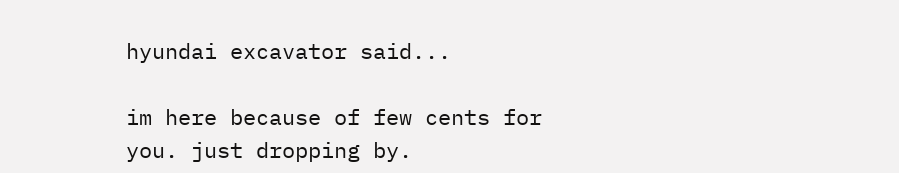hyundai excavator said...

im here because of few cents for you. just dropping by.